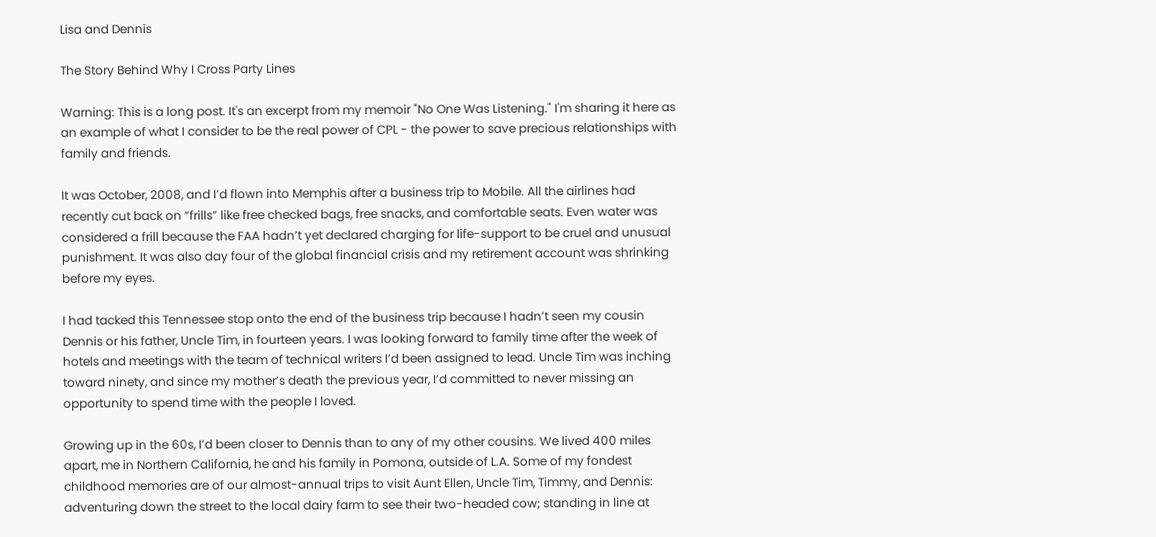Lisa and Dennis

The Story Behind Why I Cross Party Lines

Warning: This is a long post. It's an excerpt from my memoir "No One Was Listening." I'm sharing it here as an example of what I consider to be the real power of CPL - the power to save precious relationships with family and friends.

It was October, 2008, and I’d flown into Memphis after a business trip to Mobile. All the airlines had recently cut back on “frills” like free checked bags, free snacks, and comfortable seats. Even water was considered a frill because the FAA hadn’t yet declared charging for life-support to be cruel and unusual punishment. It was also day four of the global financial crisis and my retirement account was shrinking before my eyes.

I had tacked this Tennessee stop onto the end of the business trip because I hadn’t seen my cousin Dennis or his father, Uncle Tim, in fourteen years. I was looking forward to family time after the week of hotels and meetings with the team of technical writers I’d been assigned to lead. Uncle Tim was inching toward ninety, and since my mother’s death the previous year, I’d committed to never missing an opportunity to spend time with the people I loved.

Growing up in the 60s, I’d been closer to Dennis than to any of my other cousins. We lived 400 miles apart, me in Northern California, he and his family in Pomona, outside of L.A. Some of my fondest childhood memories are of our almost-annual trips to visit Aunt Ellen, Uncle Tim, Timmy, and Dennis: adventuring down the street to the local dairy farm to see their two-headed cow; standing in line at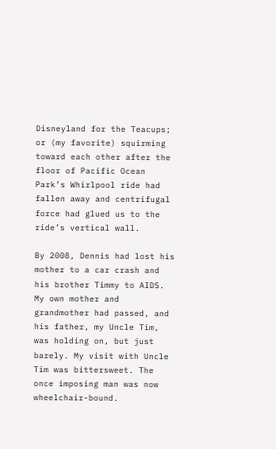Disneyland for the Teacups; or (my favorite) squirming toward each other after the floor of Pacific Ocean Park’s Whirlpool ride had fallen away and centrifugal force had glued us to the ride’s vertical wall.

By 2008, Dennis had lost his mother to a car crash and his brother Timmy to AIDS. My own mother and grandmother had passed, and his father, my Uncle Tim, was holding on, but just barely. My visit with Uncle Tim was bittersweet. The once imposing man was now wheelchair-bound.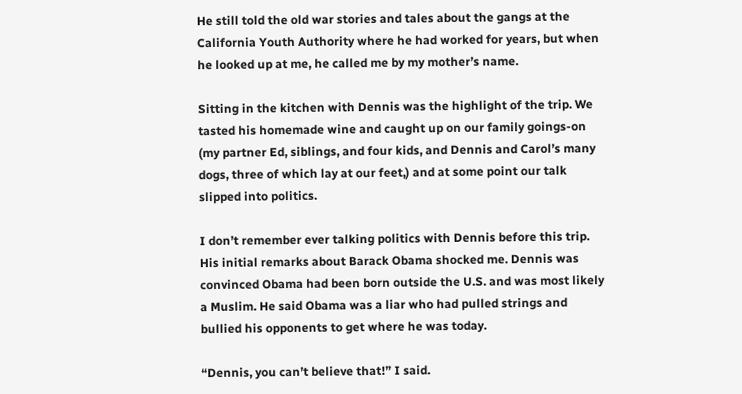He still told the old war stories and tales about the gangs at the California Youth Authority where he had worked for years, but when he looked up at me, he called me by my mother’s name.

Sitting in the kitchen with Dennis was the highlight of the trip. We tasted his homemade wine and caught up on our family goings-on (my partner Ed, siblings, and four kids, and Dennis and Carol’s many dogs, three of which lay at our feet,) and at some point our talk slipped into politics.

I don’t remember ever talking politics with Dennis before this trip. His initial remarks about Barack Obama shocked me. Dennis was convinced Obama had been born outside the U.S. and was most likely a Muslim. He said Obama was a liar who had pulled strings and bullied his opponents to get where he was today.

“Dennis, you can’t believe that!” I said.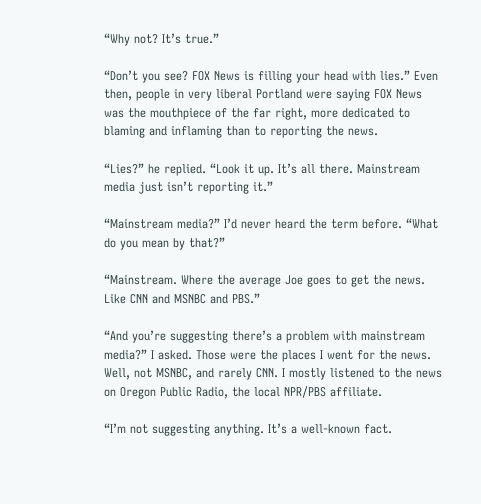“Why not? It’s true.”

“Don’t you see? FOX News is filling your head with lies.” Even then, people in very liberal Portland were saying FOX News was the mouthpiece of the far right, more dedicated to blaming and inflaming than to reporting the news.

“Lies?” he replied. “Look it up. It’s all there. Mainstream media just isn’t reporting it.”

“Mainstream media?” I’d never heard the term before. “What do you mean by that?”

“Mainstream. Where the average Joe goes to get the news. Like CNN and MSNBC and PBS.”

“And you’re suggesting there’s a problem with mainstream media?” I asked. Those were the places I went for the news. Well, not MSNBC, and rarely CNN. I mostly listened to the news on Oregon Public Radio, the local NPR/PBS affiliate.

“I’m not suggesting anything. It’s a well-known fact.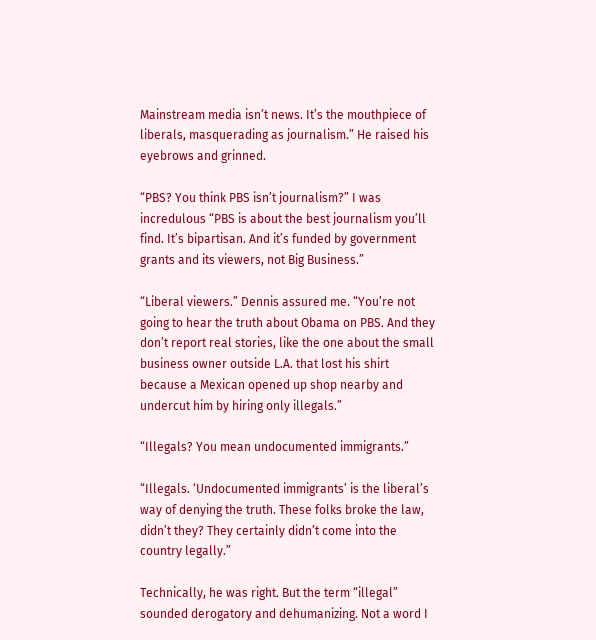Mainstream media isn’t news. It’s the mouthpiece of liberals, masquerading as journalism.” He raised his eyebrows and grinned.

“PBS? You think PBS isn’t journalism?” I was incredulous “PBS is about the best journalism you’ll find. It’s bipartisan. And it’s funded by government grants and its viewers, not Big Business.”

“Liberal viewers.” Dennis assured me. “You’re not going to hear the truth about Obama on PBS. And they don’t report real stories, like the one about the small business owner outside L.A. that lost his shirt because a Mexican opened up shop nearby and undercut him by hiring only illegals.”

“Illegals? You mean undocumented immigrants.”

“Illegals. ‘Undocumented immigrants’ is the liberal’s way of denying the truth. These folks broke the law, didn’t they? They certainly didn’t come into the country legally.”

Technically, he was right. But the term “illegal” sounded derogatory and dehumanizing. Not a word I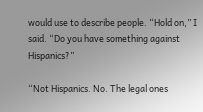would use to describe people. “Hold on,” I said. “Do you have something against Hispanics?”

“Not Hispanics. No. The legal ones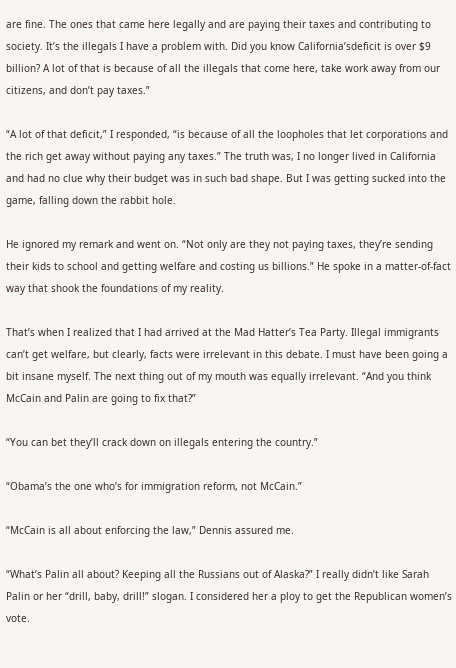are fine. The ones that came here legally and are paying their taxes and contributing to society. It’s the illegals I have a problem with. Did you know California’sdeficit is over $9 billion? A lot of that is because of all the illegals that come here, take work away from our citizens, and don’t pay taxes.”

“A lot of that deficit,” I responded, “is because of all the loopholes that let corporations and the rich get away without paying any taxes.” The truth was, I no longer lived in California and had no clue why their budget was in such bad shape. But I was getting sucked into the game, falling down the rabbit hole.

He ignored my remark and went on. “Not only are they not paying taxes, they’re sending their kids to school and getting welfare and costing us billions.” He spoke in a matter-of-fact way that shook the foundations of my reality.

That’s when I realized that I had arrived at the Mad Hatter’s Tea Party. Illegal immigrants can’t get welfare, but clearly, facts were irrelevant in this debate. I must have been going a bit insane myself. The next thing out of my mouth was equally irrelevant. “And you think McCain and Palin are going to fix that?”

“You can bet they’ll crack down on illegals entering the country.”

“Obama’s the one who’s for immigration reform, not McCain.”

“McCain is all about enforcing the law,” Dennis assured me.

“What’s Palin all about? Keeping all the Russians out of Alaska?” I really didn’t like Sarah Palin or her “drill, baby, drill!” slogan. I considered her a ploy to get the Republican women’s vote.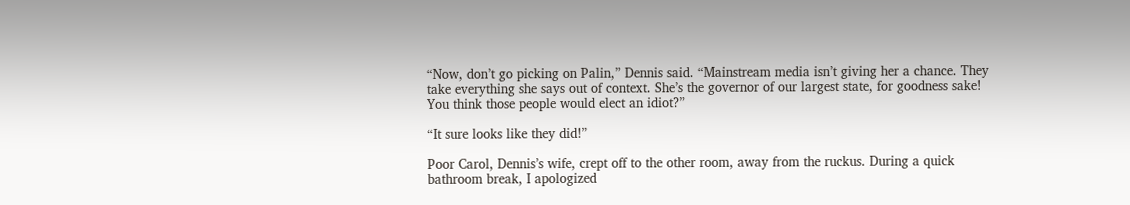“Now, don’t go picking on Palin,” Dennis said. “Mainstream media isn’t giving her a chance. They take everything she says out of context. She’s the governor of our largest state, for goodness sake! You think those people would elect an idiot?”

“It sure looks like they did!”

Poor Carol, Dennis’s wife, crept off to the other room, away from the ruckus. During a quick bathroom break, I apologized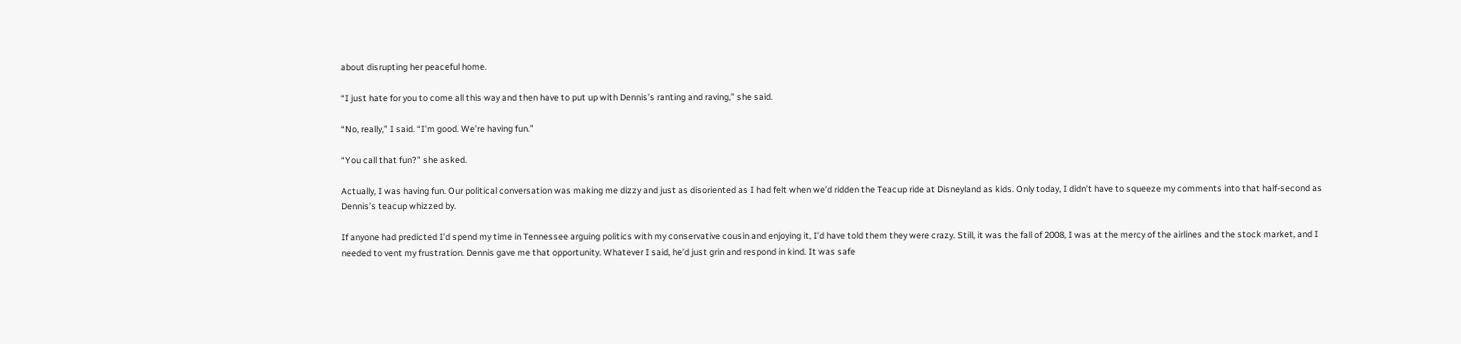about disrupting her peaceful home.

“I just hate for you to come all this way and then have to put up with Dennis’s ranting and raving,” she said.

“No, really,” I said. “I’m good. We’re having fun.”

“You call that fun?” she asked.

Actually, I was having fun. Our political conversation was making me dizzy and just as disoriented as I had felt when we’d ridden the Teacup ride at Disneyland as kids. Only today, I didn’t have to squeeze my comments into that half-second as Dennis’s teacup whizzed by.

If anyone had predicted I’d spend my time in Tennessee arguing politics with my conservative cousin and enjoying it, I’d have told them they were crazy. Still, it was the fall of 2008, I was at the mercy of the airlines and the stock market, and I needed to vent my frustration. Dennis gave me that opportunity. Whatever I said, he’d just grin and respond in kind. It was safe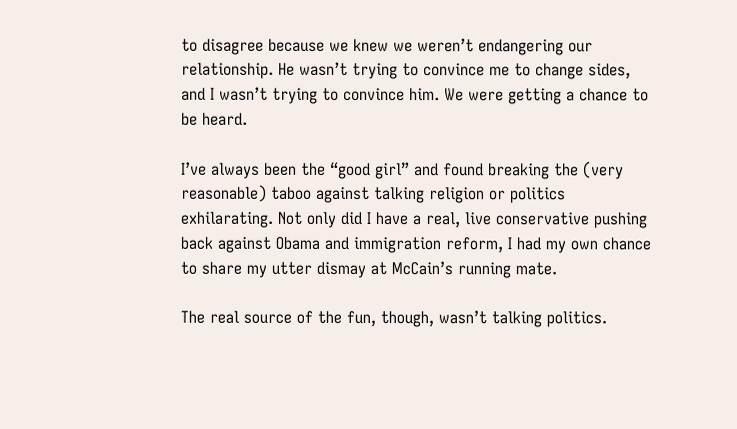to disagree because we knew we weren’t endangering our relationship. He wasn’t trying to convince me to change sides, and I wasn’t trying to convince him. We were getting a chance to be heard.

I’ve always been the “good girl” and found breaking the (very reasonable) taboo against talking religion or politics exhilarating. Not only did I have a real, live conservative pushing back against Obama and immigration reform, I had my own chance to share my utter dismay at McCain’s running mate.

The real source of the fun, though, wasn’t talking politics.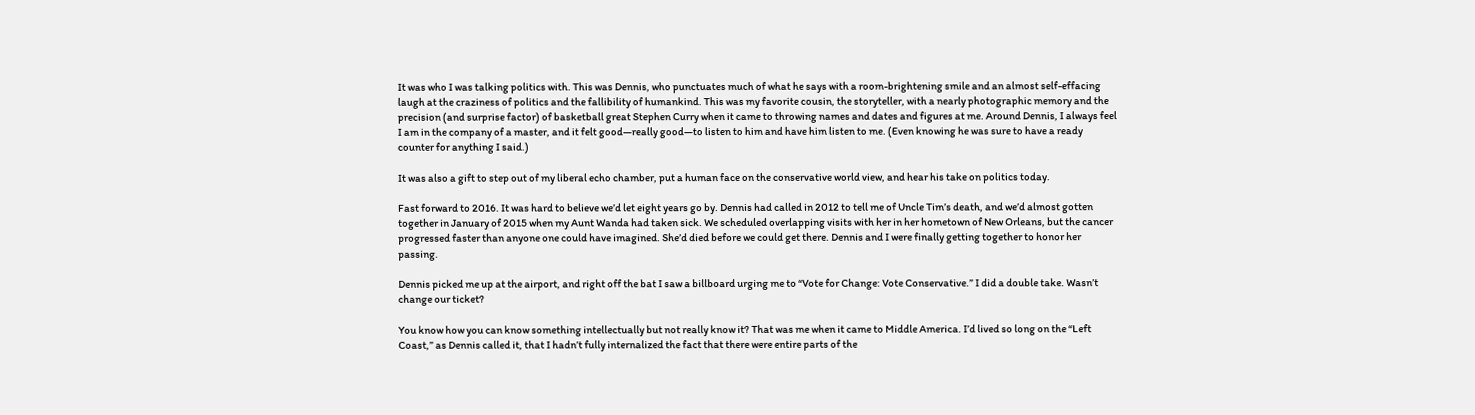It was who I was talking politics with. This was Dennis, who punctuates much of what he says with a room-brightening smile and an almost self-effacing laugh at the craziness of politics and the fallibility of humankind. This was my favorite cousin, the storyteller, with a nearly photographic memory and the precision (and surprise factor) of basketball great Stephen Curry when it came to throwing names and dates and figures at me. Around Dennis, I always feel I am in the company of a master, and it felt good—really good—to listen to him and have him listen to me. (Even knowing he was sure to have a ready counter for anything I said.)

It was also a gift to step out of my liberal echo chamber, put a human face on the conservative world view, and hear his take on politics today.

Fast forward to 2016. It was hard to believe we’d let eight years go by. Dennis had called in 2012 to tell me of Uncle Tim’s death, and we’d almost gotten together in January of 2015 when my Aunt Wanda had taken sick. We scheduled overlapping visits with her in her hometown of New Orleans, but the cancer progressed faster than anyone one could have imagined. She’d died before we could get there. Dennis and I were finally getting together to honor her passing.

Dennis picked me up at the airport, and right off the bat I saw a billboard urging me to “Vote for Change: Vote Conservative.” I did a double take. Wasn’t change our ticket?

You know how you can know something intellectually but not really know it? That was me when it came to Middle America. I’d lived so long on the “Left Coast,” as Dennis called it, that I hadn’t fully internalized the fact that there were entire parts of the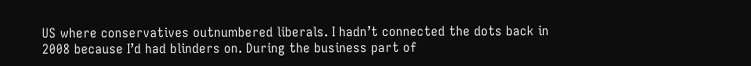US where conservatives outnumbered liberals. I hadn’t connected the dots back in 2008 because I’d had blinders on. During the business part of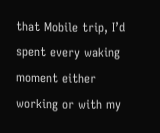that Mobile trip, I’d spent every waking moment either working or with my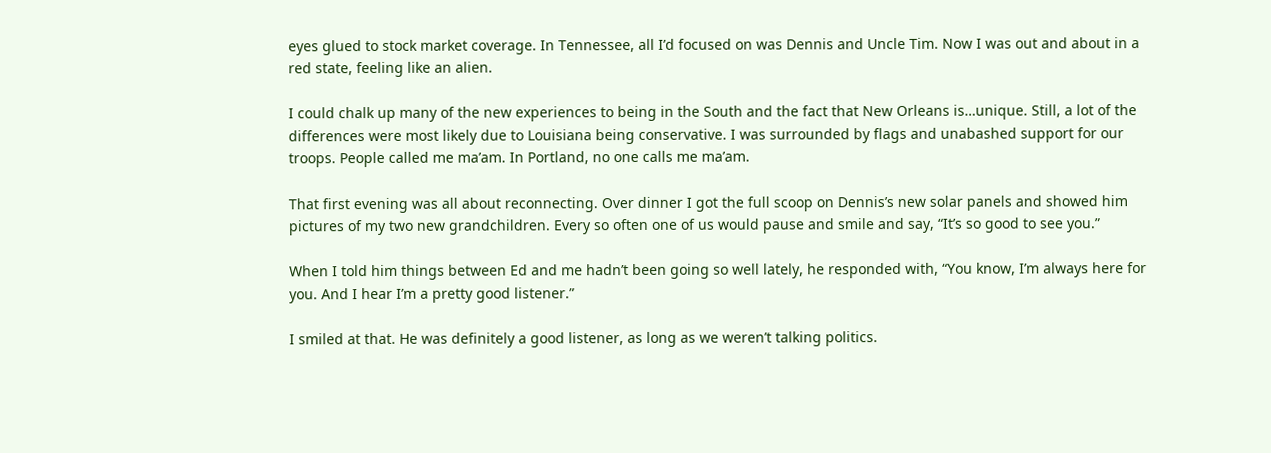eyes glued to stock market coverage. In Tennessee, all I’d focused on was Dennis and Uncle Tim. Now I was out and about in a red state, feeling like an alien.

I could chalk up many of the new experiences to being in the South and the fact that New Orleans is…unique. Still, a lot of the differences were most likely due to Louisiana being conservative. I was surrounded by flags and unabashed support for our troops. People called me ma’am. In Portland, no one calls me ma’am.

That first evening was all about reconnecting. Over dinner I got the full scoop on Dennis’s new solar panels and showed him pictures of my two new grandchildren. Every so often one of us would pause and smile and say, “It’s so good to see you.”

When I told him things between Ed and me hadn’t been going so well lately, he responded with, “You know, I’m always here for you. And I hear I’m a pretty good listener.”

I smiled at that. He was definitely a good listener, as long as we weren’t talking politics.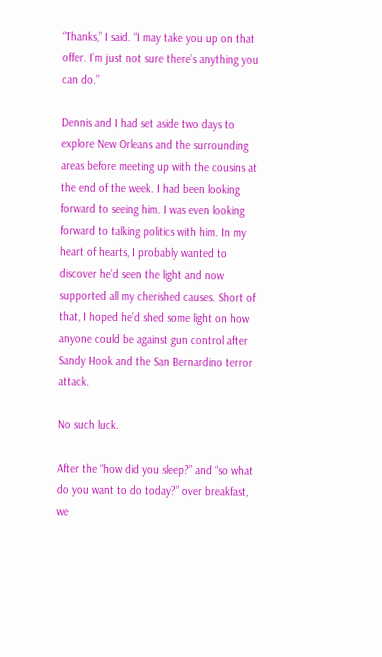“Thanks,” I said. “I may take you up on that offer. I’m just not sure there’s anything you can do.”

Dennis and I had set aside two days to explore New Orleans and the surrounding areas before meeting up with the cousins at the end of the week. I had been looking forward to seeing him. I was even looking forward to talking politics with him. In my heart of hearts, I probably wanted to discover he’d seen the light and now supported all my cherished causes. Short of that, I hoped he’d shed some light on how anyone could be against gun control after Sandy Hook and the San Bernardino terror attack.

No such luck.

After the “how did you sleep?” and “so what do you want to do today?” over breakfast, we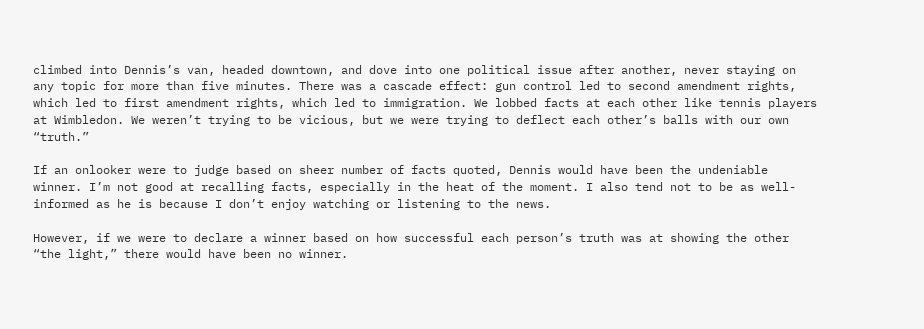climbed into Dennis’s van, headed downtown, and dove into one political issue after another, never staying on any topic for more than five minutes. There was a cascade effect: gun control led to second amendment rights, which led to first amendment rights, which led to immigration. We lobbed facts at each other like tennis players at Wimbledon. We weren’t trying to be vicious, but we were trying to deflect each other’s balls with our own “truth.”

If an onlooker were to judge based on sheer number of facts quoted, Dennis would have been the undeniable winner. I’m not good at recalling facts, especially in the heat of the moment. I also tend not to be as well-informed as he is because I don’t enjoy watching or listening to the news.

However, if we were to declare a winner based on how successful each person’s truth was at showing the other “the light,” there would have been no winner.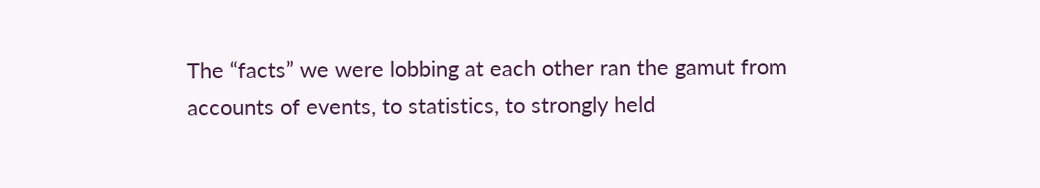The “facts” we were lobbing at each other ran the gamut from accounts of events, to statistics, to strongly held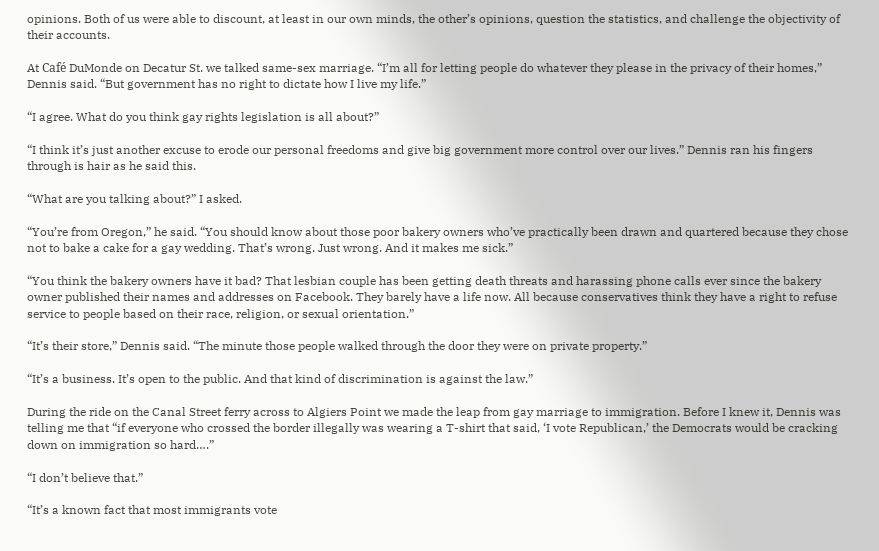opinions. Both of us were able to discount, at least in our own minds, the other’s opinions, question the statistics, and challenge the objectivity of their accounts.

At Café DuMonde on Decatur St. we talked same-sex marriage. “I’m all for letting people do whatever they please in the privacy of their homes,” Dennis said. “But government has no right to dictate how I live my life.”

“I agree. What do you think gay rights legislation is all about?”

“I think it’s just another excuse to erode our personal freedoms and give big government more control over our lives.” Dennis ran his fingers through is hair as he said this.

“What are you talking about?” I asked.

“You’re from Oregon,” he said. “You should know about those poor bakery owners who’ve practically been drawn and quartered because they chose not to bake a cake for a gay wedding. That’s wrong. Just wrong. And it makes me sick.”

“You think the bakery owners have it bad? That lesbian couple has been getting death threats and harassing phone calls ever since the bakery owner published their names and addresses on Facebook. They barely have a life now. All because conservatives think they have a right to refuse service to people based on their race, religion, or sexual orientation.”

“It’s their store,” Dennis said. “The minute those people walked through the door they were on private property.”

“It’s a business. It’s open to the public. And that kind of discrimination is against the law.”

During the ride on the Canal Street ferry across to Algiers Point we made the leap from gay marriage to immigration. Before I knew it, Dennis was telling me that “if everyone who crossed the border illegally was wearing a T-shirt that said, ‘I vote Republican,’ the Democrats would be cracking down on immigration so hard….”

“I don’t believe that.”

“It’s a known fact that most immigrants vote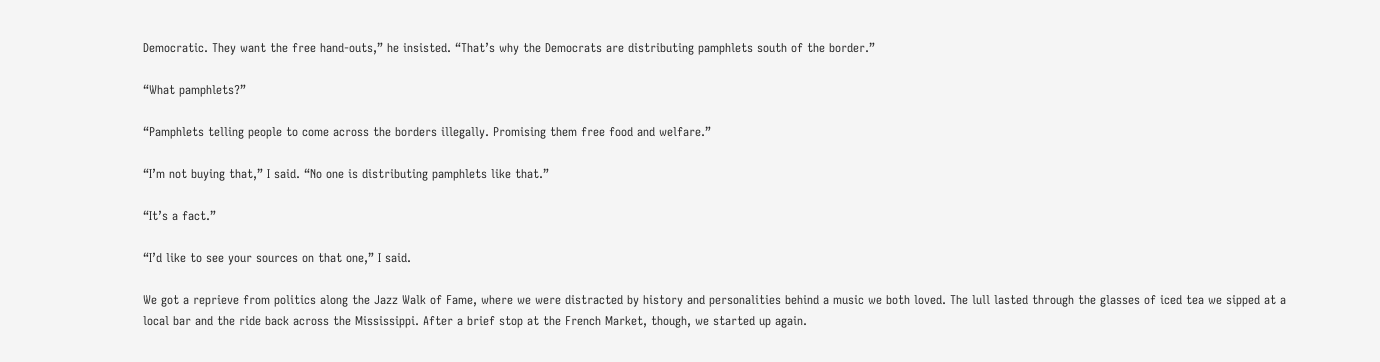Democratic. They want the free hand-outs,” he insisted. “That’s why the Democrats are distributing pamphlets south of the border.”

“What pamphlets?”

“Pamphlets telling people to come across the borders illegally. Promising them free food and welfare.”

“I’m not buying that,” I said. “No one is distributing pamphlets like that.”

“It’s a fact.”

“I’d like to see your sources on that one,” I said.

We got a reprieve from politics along the Jazz Walk of Fame, where we were distracted by history and personalities behind a music we both loved. The lull lasted through the glasses of iced tea we sipped at a local bar and the ride back across the Mississippi. After a brief stop at the French Market, though, we started up again.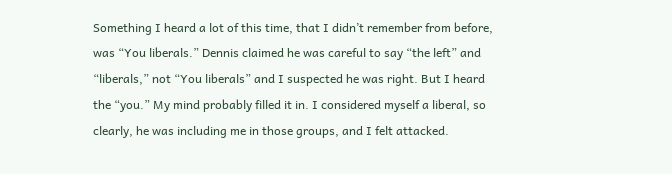Something I heard a lot of this time, that I didn’t remember from before, was “You liberals.” Dennis claimed he was careful to say “the left” and “liberals,” not “You liberals” and I suspected he was right. But I heard the “you.” My mind probably filled it in. I considered myself a liberal, so clearly, he was including me in those groups, and I felt attacked.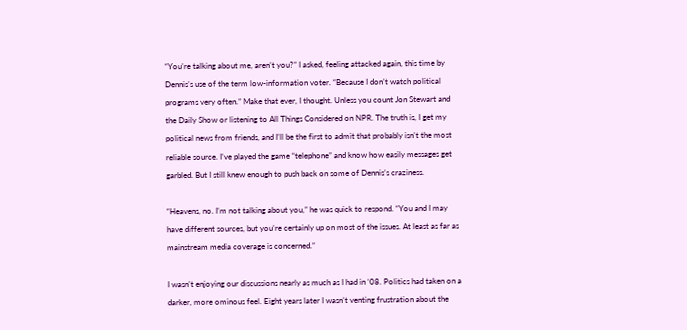“You’re talking about me, aren’t you?” I asked, feeling attacked again, this time by Dennis’s use of the term low-information voter. “Because I don’t watch political programs very often.” Make that ever, I thought. Unless you count Jon Stewart and the Daily Show or listening to All Things Considered on NPR. The truth is, I get my political news from friends, and I’ll be the first to admit that probably isn’t the most reliable source. I’ve played the game “telephone” and know how easily messages get garbled. But I still knew enough to push back on some of Dennis’s craziness.

“Heavens, no. I’m not talking about you,” he was quick to respond. “You and I may have different sources, but you’re certainly up on most of the issues. At least as far as mainstream media coverage is concerned.”

I wasn’t enjoying our discussions nearly as much as I had in ‘08. Politics had taken on a darker, more ominous feel. Eight years later I wasn’t venting frustration about the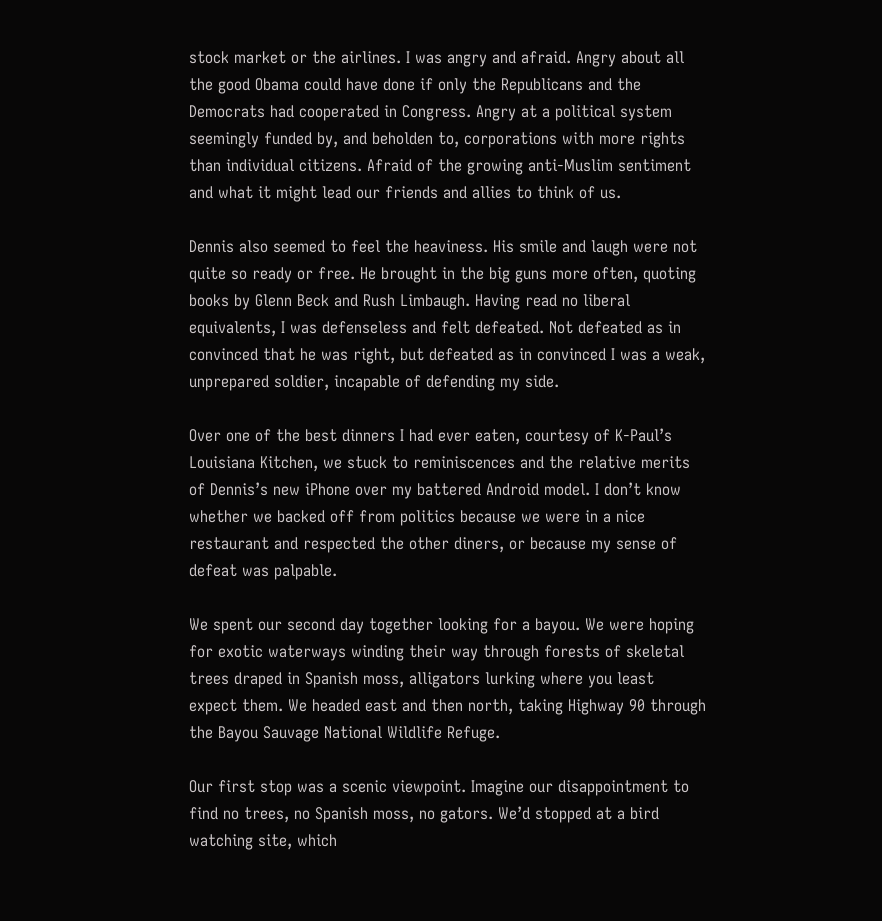stock market or the airlines. I was angry and afraid. Angry about all the good Obama could have done if only the Republicans and the Democrats had cooperated in Congress. Angry at a political system seemingly funded by, and beholden to, corporations with more rights than individual citizens. Afraid of the growing anti-Muslim sentiment and what it might lead our friends and allies to think of us.

Dennis also seemed to feel the heaviness. His smile and laugh were not quite so ready or free. He brought in the big guns more often, quoting books by Glenn Beck and Rush Limbaugh. Having read no liberal equivalents, I was defenseless and felt defeated. Not defeated as in convinced that he was right, but defeated as in convinced I was a weak, unprepared soldier, incapable of defending my side.

Over one of the best dinners I had ever eaten, courtesy of K-Paul’s Louisiana Kitchen, we stuck to reminiscences and the relative merits of Dennis’s new iPhone over my battered Android model. I don’t know whether we backed off from politics because we were in a nice restaurant and respected the other diners, or because my sense of defeat was palpable.

We spent our second day together looking for a bayou. We were hoping for exotic waterways winding their way through forests of skeletal trees draped in Spanish moss, alligators lurking where you least expect them. We headed east and then north, taking Highway 90 through the Bayou Sauvage National Wildlife Refuge.

Our first stop was a scenic viewpoint. Imagine our disappointment to find no trees, no Spanish moss, no gators. We’d stopped at a bird watching site, which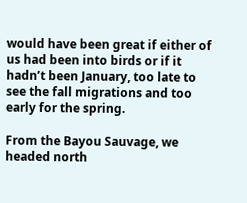would have been great if either of us had been into birds or if it hadn’t been January, too late to see the fall migrations and too early for the spring.

From the Bayou Sauvage, we headed north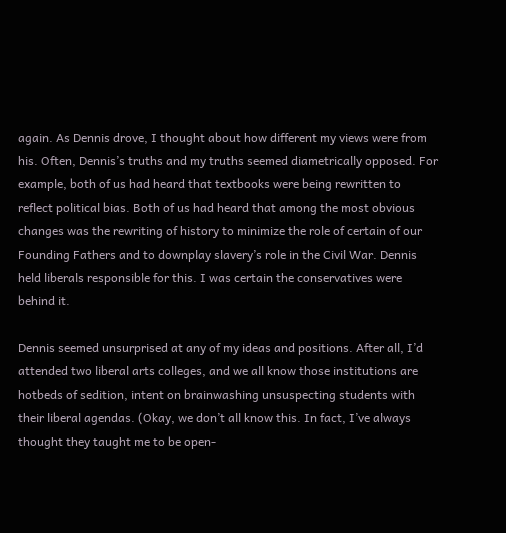again. As Dennis drove, I thought about how different my views were from his. Often, Dennis’s truths and my truths seemed diametrically opposed. For example, both of us had heard that textbooks were being rewritten to reflect political bias. Both of us had heard that among the most obvious changes was the rewriting of history to minimize the role of certain of our Founding Fathers and to downplay slavery’s role in the Civil War. Dennis held liberals responsible for this. I was certain the conservatives were behind it.

Dennis seemed unsurprised at any of my ideas and positions. After all, I’d attended two liberal arts colleges, and we all know those institutions are hotbeds of sedition, intent on brainwashing unsuspecting students with their liberal agendas. (Okay, we don’t all know this. In fact, I’ve always thought they taught me to be open-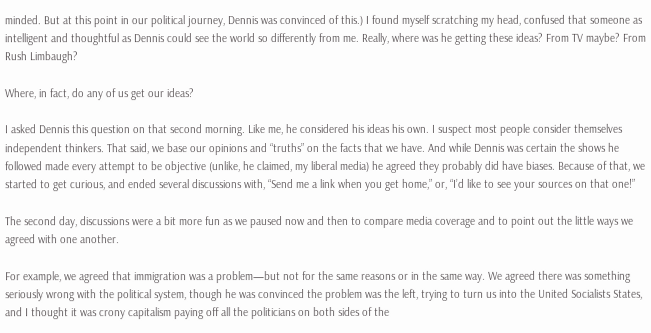minded. But at this point in our political journey, Dennis was convinced of this.) I found myself scratching my head, confused that someone as intelligent and thoughtful as Dennis could see the world so differently from me. Really, where was he getting these ideas? From TV maybe? From Rush Limbaugh?

Where, in fact, do any of us get our ideas?

I asked Dennis this question on that second morning. Like me, he considered his ideas his own. I suspect most people consider themselves independent thinkers. That said, we base our opinions and “truths” on the facts that we have. And while Dennis was certain the shows he followed made every attempt to be objective (unlike, he claimed, my liberal media) he agreed they probably did have biases. Because of that, we started to get curious, and ended several discussions with, “Send me a link when you get home,” or, “I’d like to see your sources on that one!”

The second day, discussions were a bit more fun as we paused now and then to compare media coverage and to point out the little ways we agreed with one another.

For example, we agreed that immigration was a problem—but not for the same reasons or in the same way. We agreed there was something seriously wrong with the political system, though he was convinced the problem was the left, trying to turn us into the United Socialists States, and I thought it was crony capitalism paying off all the politicians on both sides of the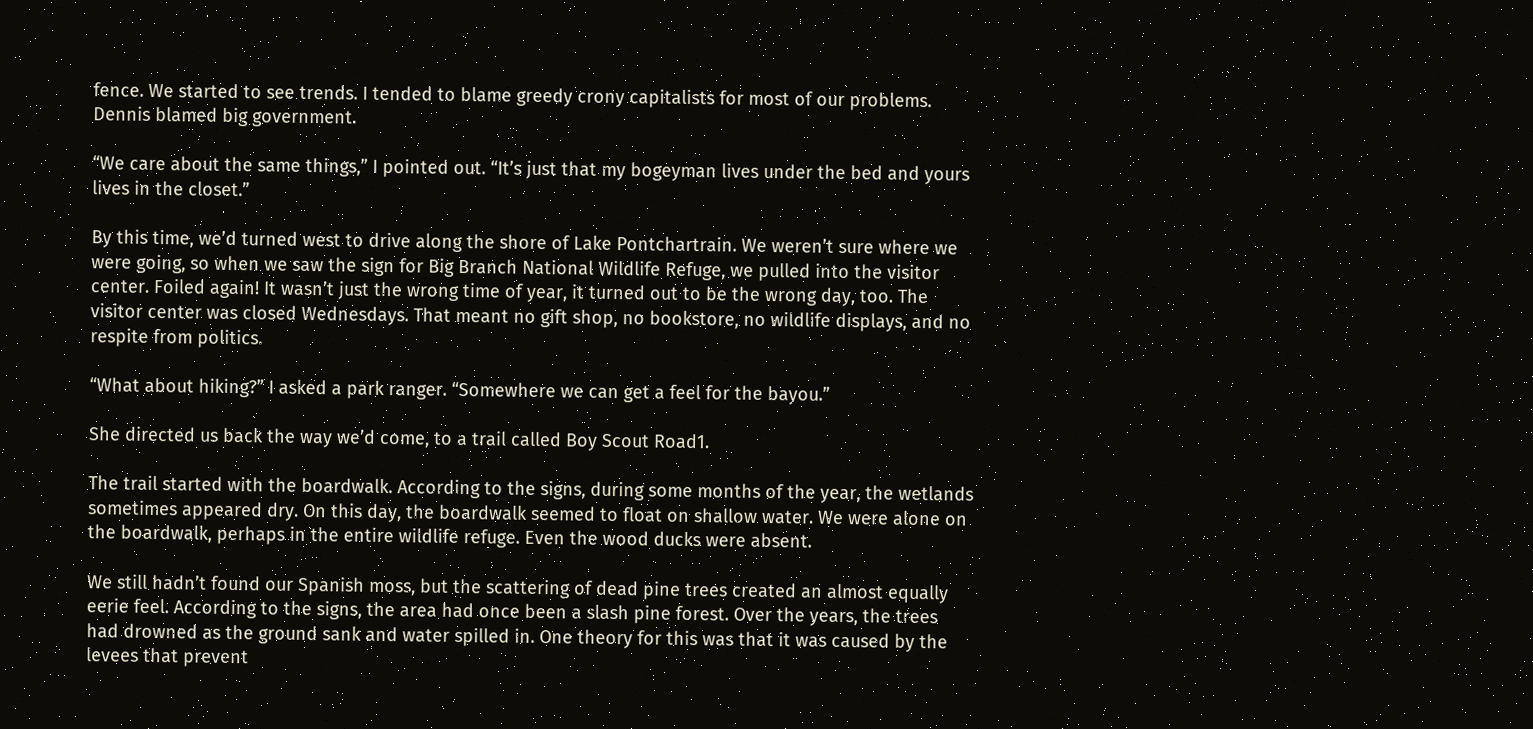fence. We started to see trends. I tended to blame greedy crony capitalists for most of our problems. Dennis blamed big government.

“We care about the same things,” I pointed out. “It’s just that my bogeyman lives under the bed and yours lives in the closet.”

By this time, we’d turned west to drive along the shore of Lake Pontchartrain. We weren’t sure where we were going, so when we saw the sign for Big Branch National Wildlife Refuge, we pulled into the visitor center. Foiled again! It wasn’t just the wrong time of year, it turned out to be the wrong day, too. The visitor center was closed Wednesdays. That meant no gift shop, no bookstore, no wildlife displays, and no respite from politics.

“What about hiking?” I asked a park ranger. “Somewhere we can get a feel for the bayou.”

She directed us back the way we’d come, to a trail called Boy Scout Road1.

The trail started with the boardwalk. According to the signs, during some months of the year, the wetlands sometimes appeared dry. On this day, the boardwalk seemed to float on shallow water. We were alone on the boardwalk, perhaps in the entire wildlife refuge. Even the wood ducks were absent.

We still hadn’t found our Spanish moss, but the scattering of dead pine trees created an almost equally eerie feel. According to the signs, the area had once been a slash pine forest. Over the years, the trees had drowned as the ground sank and water spilled in. One theory for this was that it was caused by the levees that prevent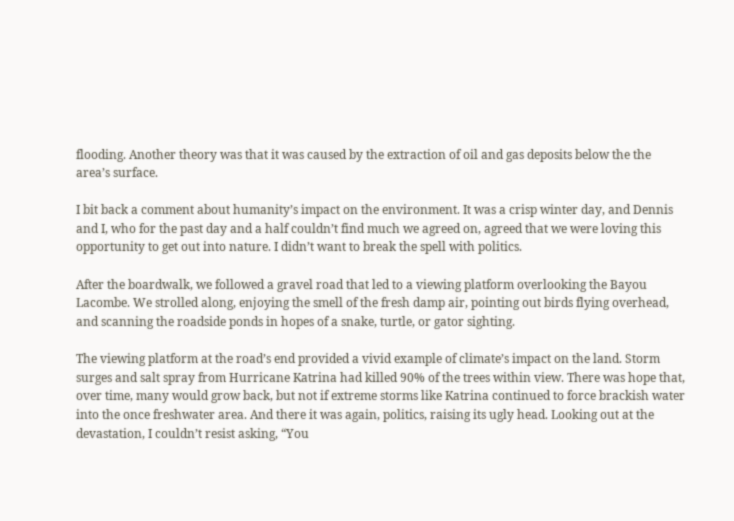flooding. Another theory was that it was caused by the extraction of oil and gas deposits below the the area’s surface.

I bit back a comment about humanity’s impact on the environment. It was a crisp winter day, and Dennis and I, who for the past day and a half couldn’t find much we agreed on, agreed that we were loving this opportunity to get out into nature. I didn’t want to break the spell with politics.

After the boardwalk, we followed a gravel road that led to a viewing platform overlooking the Bayou Lacombe. We strolled along, enjoying the smell of the fresh damp air, pointing out birds flying overhead, and scanning the roadside ponds in hopes of a snake, turtle, or gator sighting.

The viewing platform at the road’s end provided a vivid example of climate’s impact on the land. Storm surges and salt spray from Hurricane Katrina had killed 90% of the trees within view. There was hope that, over time, many would grow back, but not if extreme storms like Katrina continued to force brackish water into the once freshwater area. And there it was again, politics, raising its ugly head. Looking out at the devastation, I couldn’t resist asking, “You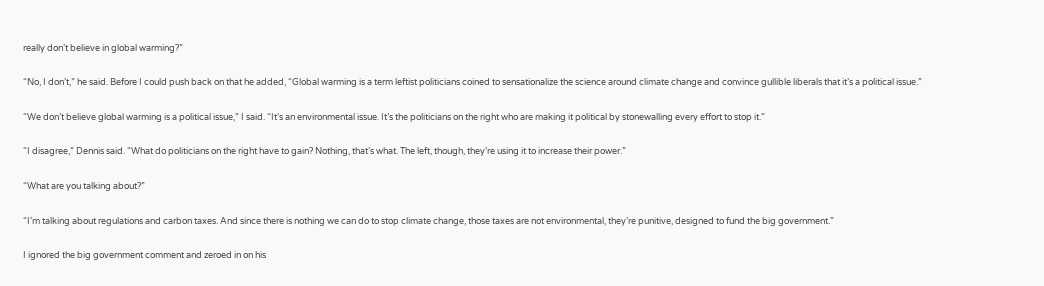really don’t believe in global warming?”

“No, I don’t,” he said. Before I could push back on that he added, “Global warming is a term leftist politicians coined to sensationalize the science around climate change and convince gullible liberals that it’s a political issue.”

“We don’t believe global warming is a political issue,” I said. “It’s an environmental issue. It’s the politicians on the right who are making it political by stonewalling every effort to stop it.”

“I disagree,” Dennis said. “What do politicians on the right have to gain? Nothing, that’s what. The left, though, they’re using it to increase their power.”

“What are you talking about?”

“I’m talking about regulations and carbon taxes. And since there is nothing we can do to stop climate change, those taxes are not environmental, they’re punitive, designed to fund the big government.”

I ignored the big government comment and zeroed in on his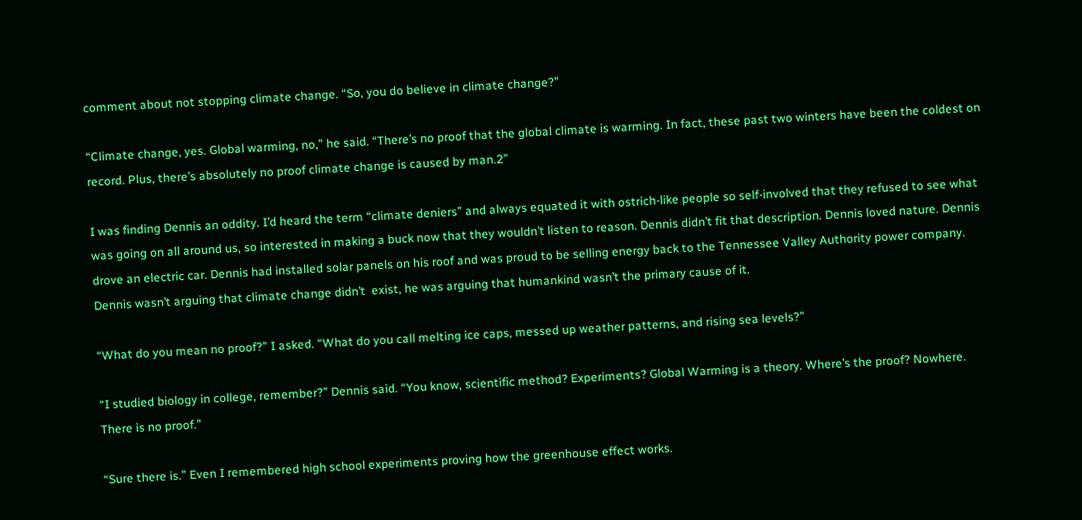comment about not stopping climate change. “So, you do believe in climate change?”

“Climate change, yes. Global warming, no,” he said. “There’s no proof that the global climate is warming. In fact, these past two winters have been the coldest on record. Plus, there’s absolutely no proof climate change is caused by man.2”

I was finding Dennis an oddity. I’d heard the term “climate deniers” and always equated it with ostrich-like people so self-involved that they refused to see what was going on all around us, so interested in making a buck now that they wouldn’t listen to reason. Dennis didn’t fit that description. Dennis loved nature. Dennis drove an electric car. Dennis had installed solar panels on his roof and was proud to be selling energy back to the Tennessee Valley Authority power company. Dennis wasn’t arguing that climate change didn’t  exist, he was arguing that humankind wasn’t the primary cause of it.

“What do you mean no proof?” I asked. “What do you call melting ice caps, messed up weather patterns, and rising sea levels?”

“I studied biology in college, remember?” Dennis said. “You know, scientific method? Experiments? Global Warming is a theory. Where’s the proof? Nowhere. There is no proof.”

“Sure there is.” Even I remembered high school experiments proving how the greenhouse effect works.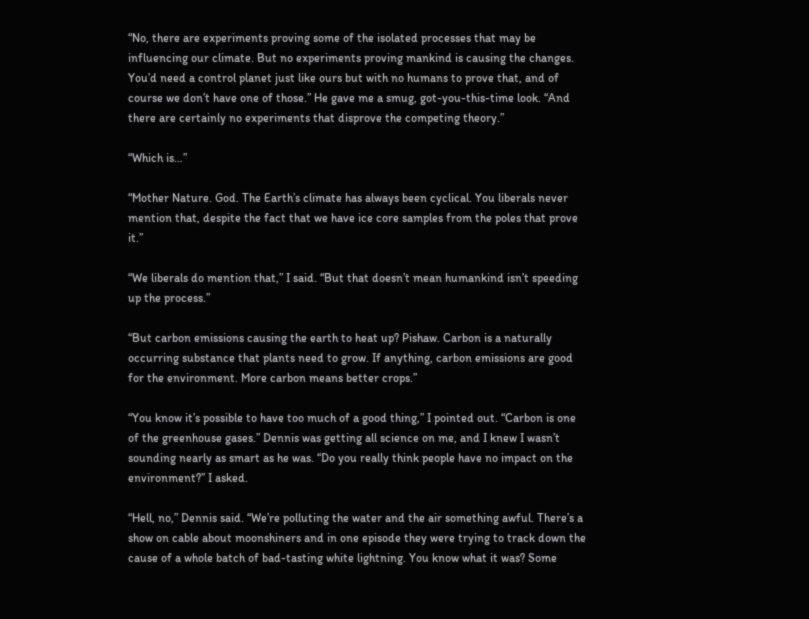“No, there are experiments proving some of the isolated processes that may be influencing our climate. But no experiments proving mankind is causing the changes. You’d need a control planet just like ours but with no humans to prove that, and of course we don’t have one of those.” He gave me a smug, got-you-this-time look. “And there are certainly no experiments that disprove the competing theory.”

“Which is…”

“Mother Nature. God. The Earth’s climate has always been cyclical. You liberals never mention that, despite the fact that we have ice core samples from the poles that prove it.”

“We liberals do mention that,” I said. “But that doesn’t mean humankind isn’t speeding up the process.”

“But carbon emissions causing the earth to heat up? Pishaw. Carbon is a naturally occurring substance that plants need to grow. If anything, carbon emissions are good for the environment. More carbon means better crops.”

“You know it’s possible to have too much of a good thing,” I pointed out. “Carbon is one of the greenhouse gases.” Dennis was getting all science on me, and I knew I wasn’t sounding nearly as smart as he was. “Do you really think people have no impact on the environment?” I asked.

“Hell, no,” Dennis said. “We’re polluting the water and the air something awful. There’s a show on cable about moonshiners and in one episode they were trying to track down the cause of a whole batch of bad-tasting white lightning. You know what it was? Some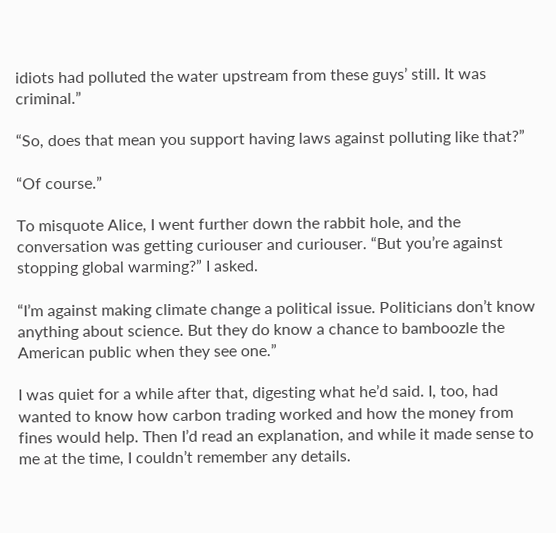idiots had polluted the water upstream from these guys’ still. It was criminal.”

“So, does that mean you support having laws against polluting like that?”

“Of course.”

To misquote Alice, I went further down the rabbit hole, and the conversation was getting curiouser and curiouser. “But you’re against stopping global warming?” I asked.

“I’m against making climate change a political issue. Politicians don’t know anything about science. But they do know a chance to bamboozle the American public when they see one.”

I was quiet for a while after that, digesting what he’d said. I, too, had wanted to know how carbon trading worked and how the money from fines would help. Then I’d read an explanation, and while it made sense to me at the time, I couldn’t remember any details.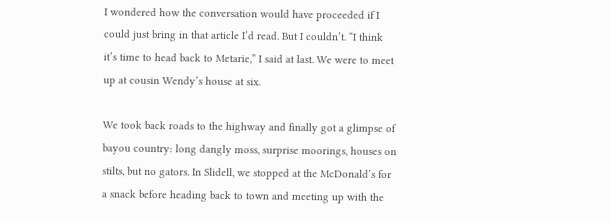I wondered how the conversation would have proceeded if I could just bring in that article I’d read. But I couldn’t. “I think it’s time to head back to Metarie,” I said at last. We were to meet up at cousin Wendy’s house at six.

We took back roads to the highway and finally got a glimpse of bayou country: long dangly moss, surprise moorings, houses on stilts, but no gators. In Slidell, we stopped at the McDonald’s for a snack before heading back to town and meeting up with the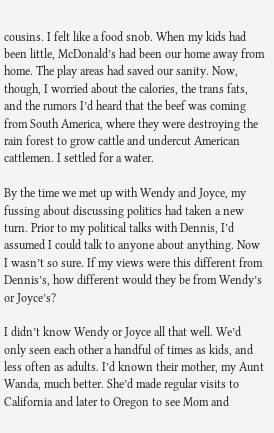cousins. I felt like a food snob. When my kids had been little, McDonald’s had been our home away from home. The play areas had saved our sanity. Now, though, I worried about the calories, the trans fats, and the rumors I’d heard that the beef was coming from South America, where they were destroying the rain forest to grow cattle and undercut American cattlemen. I settled for a water.

By the time we met up with Wendy and Joyce, my fussing about discussing politics had taken a new turn. Prior to my political talks with Dennis, I’d assumed I could talk to anyone about anything. Now I wasn’t so sure. If my views were this different from Dennis’s, how different would they be from Wendy’s or Joyce’s?

I didn’t know Wendy or Joyce all that well. We’d only seen each other a handful of times as kids, and less often as adults. I’d known their mother, my Aunt Wanda, much better. She’d made regular visits to California and later to Oregon to see Mom and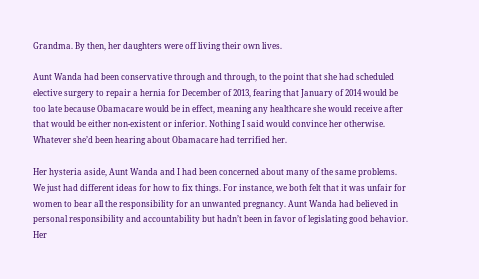Grandma. By then, her daughters were off living their own lives.

Aunt Wanda had been conservative through and through, to the point that she had scheduled elective surgery to repair a hernia for December of 2013, fearing that January of 2014 would be too late because Obamacare would be in effect, meaning any healthcare she would receive after that would be either non-existent or inferior. Nothing I said would convince her otherwise. Whatever she’d been hearing about Obamacare had terrified her.

Her hysteria aside, Aunt Wanda and I had been concerned about many of the same problems. We just had different ideas for how to fix things. For instance, we both felt that it was unfair for women to bear all the responsibility for an unwanted pregnancy. Aunt Wanda had believed in personal responsibility and accountability but hadn’t been in favor of legislating good behavior. Her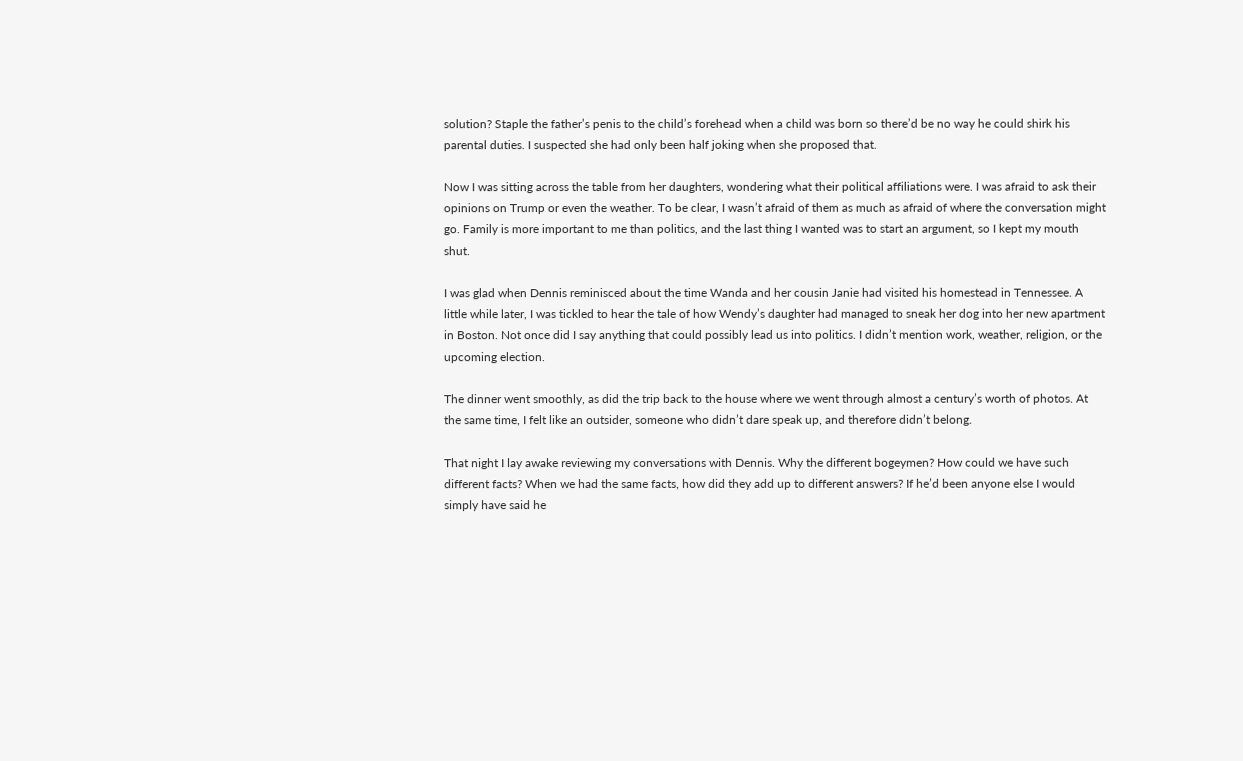solution? Staple the father’s penis to the child’s forehead when a child was born so there’d be no way he could shirk his parental duties. I suspected she had only been half joking when she proposed that.

Now I was sitting across the table from her daughters, wondering what their political affiliations were. I was afraid to ask their opinions on Trump or even the weather. To be clear, I wasn’t afraid of them as much as afraid of where the conversation might go. Family is more important to me than politics, and the last thing I wanted was to start an argument, so I kept my mouth shut.

I was glad when Dennis reminisced about the time Wanda and her cousin Janie had visited his homestead in Tennessee. A little while later, I was tickled to hear the tale of how Wendy’s daughter had managed to sneak her dog into her new apartment in Boston. Not once did I say anything that could possibly lead us into politics. I didn’t mention work, weather, religion, or the upcoming election.

The dinner went smoothly, as did the trip back to the house where we went through almost a century’s worth of photos. At the same time, I felt like an outsider, someone who didn’t dare speak up, and therefore didn’t belong.

That night I lay awake reviewing my conversations with Dennis. Why the different bogeymen? How could we have such different facts? When we had the same facts, how did they add up to different answers? If he’d been anyone else I would simply have said he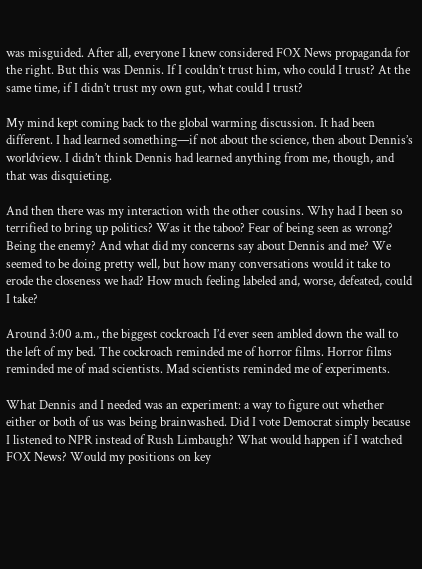was misguided. After all, everyone I knew considered FOX News propaganda for the right. But this was Dennis. If I couldn’t trust him, who could I trust? At the same time, if I didn’t trust my own gut, what could I trust?

My mind kept coming back to the global warming discussion. It had been different. I had learned something—if not about the science, then about Dennis’s worldview. I didn’t think Dennis had learned anything from me, though, and that was disquieting.

And then there was my interaction with the other cousins. Why had I been so terrified to bring up politics? Was it the taboo? Fear of being seen as wrong? Being the enemy? And what did my concerns say about Dennis and me? We seemed to be doing pretty well, but how many conversations would it take to erode the closeness we had? How much feeling labeled and, worse, defeated, could I take?

Around 3:00 a.m., the biggest cockroach I’d ever seen ambled down the wall to the left of my bed. The cockroach reminded me of horror films. Horror films reminded me of mad scientists. Mad scientists reminded me of experiments.

What Dennis and I needed was an experiment: a way to figure out whether either or both of us was being brainwashed. Did I vote Democrat simply because I listened to NPR instead of Rush Limbaugh? What would happen if I watched FOX News? Would my positions on key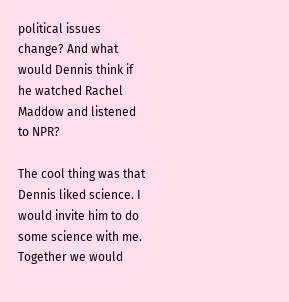political issues change? And what would Dennis think if he watched Rachel Maddow and listened to NPR?

The cool thing was that Dennis liked science. I would invite him to do some science with me. Together we would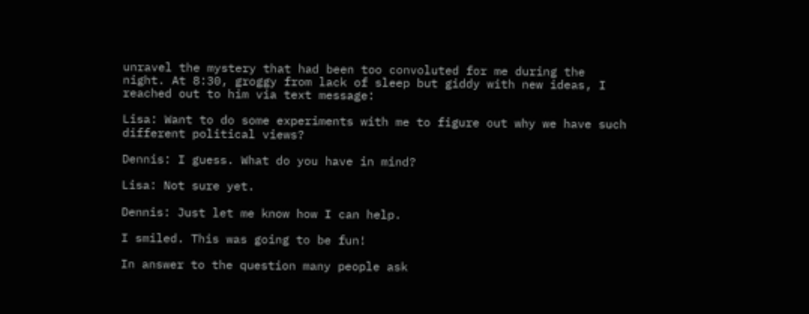unravel the mystery that had been too convoluted for me during the night. At 8:30, groggy from lack of sleep but giddy with new ideas, I reached out to him via text message:

Lisa: Want to do some experiments with me to figure out why we have such different political views?

Dennis: I guess. What do you have in mind?

Lisa: Not sure yet.

Dennis: Just let me know how I can help.

I smiled. This was going to be fun!

In answer to the question many people ask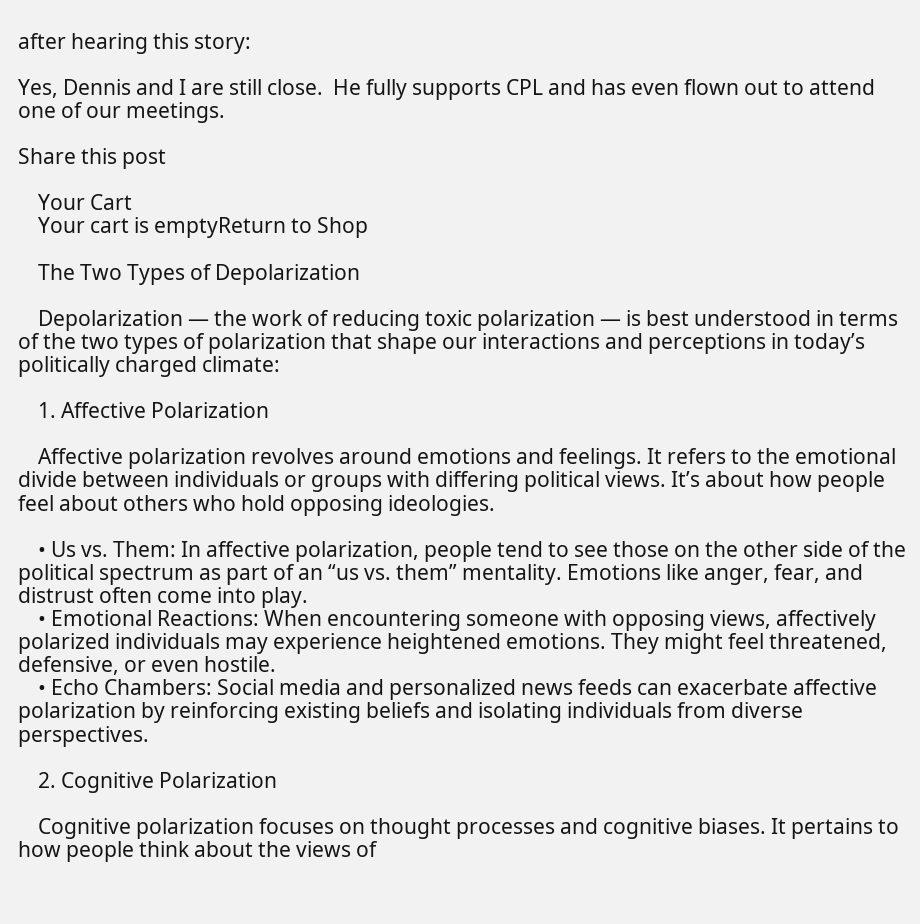after hearing this story:

Yes, Dennis and I are still close.  He fully supports CPL and has even flown out to attend one of our meetings.

Share this post

    Your Cart
    Your cart is emptyReturn to Shop

    The Two Types of Depolarization

    Depolarization — the work of reducing toxic polarization — is best understood in terms of the two types of polarization that shape our interactions and perceptions in today’s politically charged climate:

    1. Affective Polarization

    Affective polarization revolves around emotions and feelings. It refers to the emotional divide between individuals or groups with differing political views. It’s about how people feel about others who hold opposing ideologies.

    • Us vs. Them: In affective polarization, people tend to see those on the other side of the political spectrum as part of an “us vs. them” mentality. Emotions like anger, fear, and distrust often come into play.
    • Emotional Reactions: When encountering someone with opposing views, affectively polarized individuals may experience heightened emotions. They might feel threatened, defensive, or even hostile.
    • Echo Chambers: Social media and personalized news feeds can exacerbate affective polarization by reinforcing existing beliefs and isolating individuals from diverse perspectives.

    2. Cognitive Polarization

    Cognitive polarization focuses on thought processes and cognitive biases. It pertains to how people think about the views of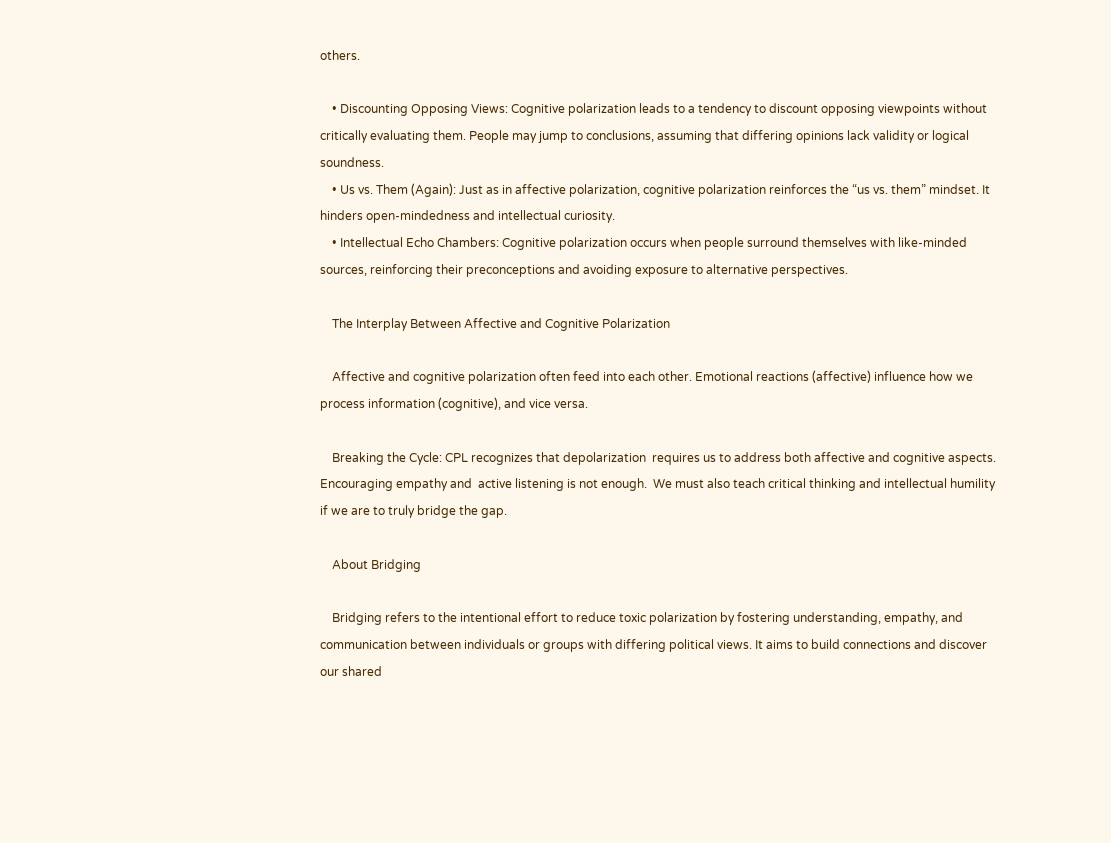others.

    • Discounting Opposing Views: Cognitive polarization leads to a tendency to discount opposing viewpoints without critically evaluating them. People may jump to conclusions, assuming that differing opinions lack validity or logical soundness.
    • Us vs. Them (Again): Just as in affective polarization, cognitive polarization reinforces the “us vs. them” mindset. It hinders open-mindedness and intellectual curiosity.
    • Intellectual Echo Chambers: Cognitive polarization occurs when people surround themselves with like-minded sources, reinforcing their preconceptions and avoiding exposure to alternative perspectives.

    The Interplay Between Affective and Cognitive Polarization

    Affective and cognitive polarization often feed into each other. Emotional reactions (affective) influence how we process information (cognitive), and vice versa.

    Breaking the Cycle: CPL recognizes that depolarization  requires us to address both affective and cognitive aspects. Encouraging empathy and  active listening is not enough.  We must also teach critical thinking and intellectual humility if we are to truly bridge the gap.

    About Bridging

    Bridging refers to the intentional effort to reduce toxic polarization by fostering understanding, empathy, and communication between individuals or groups with differing political views. It aims to build connections and discover our shared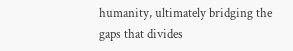humanity, ultimately bridging the gaps that divides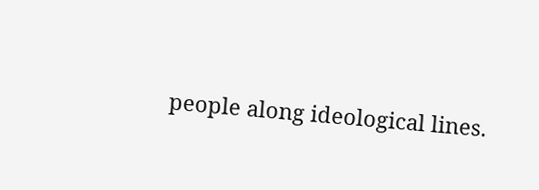people along ideological lines.